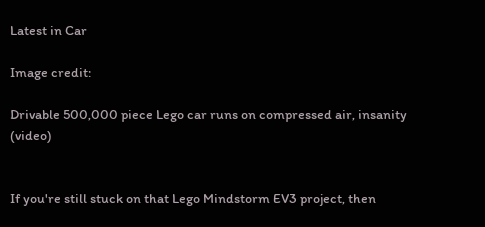Latest in Car

Image credit:

Drivable 500,000 piece Lego car runs on compressed air, insanity (video)


If you're still stuck on that Lego Mindstorm EV3 project, then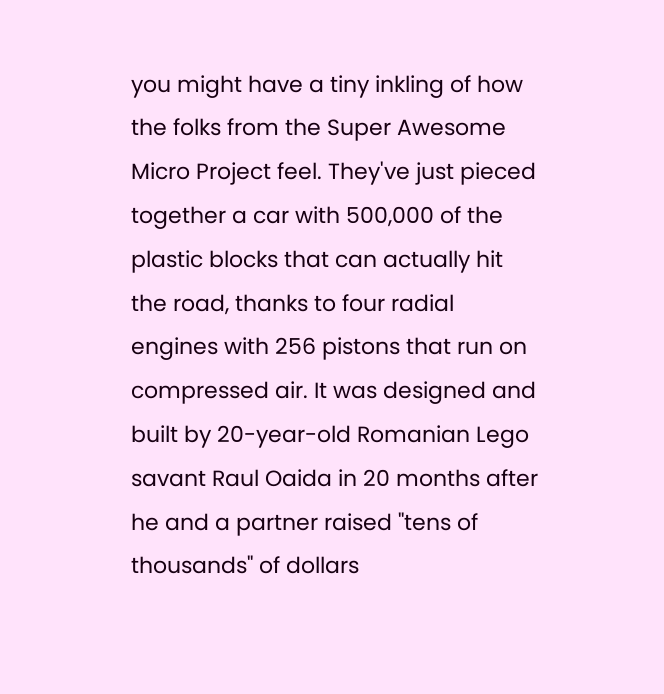you might have a tiny inkling of how the folks from the Super Awesome Micro Project feel. They've just pieced together a car with 500,000 of the plastic blocks that can actually hit the road, thanks to four radial engines with 256 pistons that run on compressed air. It was designed and built by 20-year-old Romanian Lego savant Raul Oaida in 20 months after he and a partner raised "tens of thousands" of dollars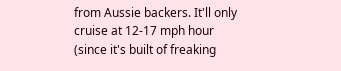from Aussie backers. It'll only cruise at 12-17 mph hour (since it's built of freaking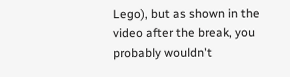Lego), but as shown in the video after the break, you probably wouldn't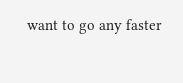want to go any faster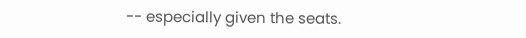-- especially given the seats.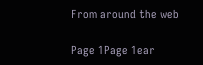From around the web

Page 1Page 1ear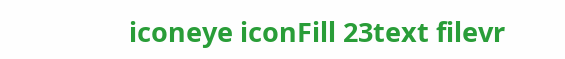iconeye iconFill 23text filevr